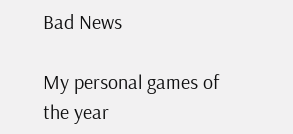Bad News

My personal games of the year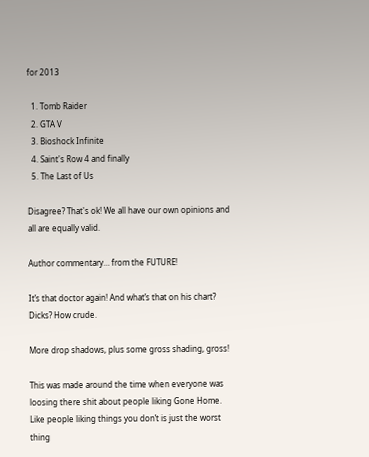for 2013

  1. Tomb Raider
  2. GTA V
  3. Bioshock Infinite
  4. Saint's Row 4 and finally
  5. The Last of Us

Disagree? That's ok! We all have our own opinions and all are equally valid.

Author commentary… from the FUTURE!

It’s that doctor again! And what’s that on his chart? Dicks? How crude.

More drop shadows, plus some gross shading, gross!

This was made around the time when everyone was loosing there shit about people liking Gone Home. Like people liking things you don’t is just the worst thing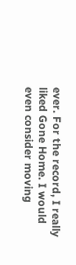ever. For the record, I really liked Gone Home. I would even consider moving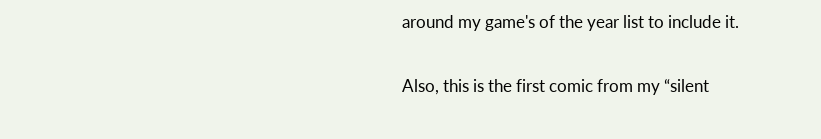around my game's of the year list to include it.

Also, this is the first comic from my “silent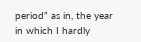period” as in, the year in which I hardly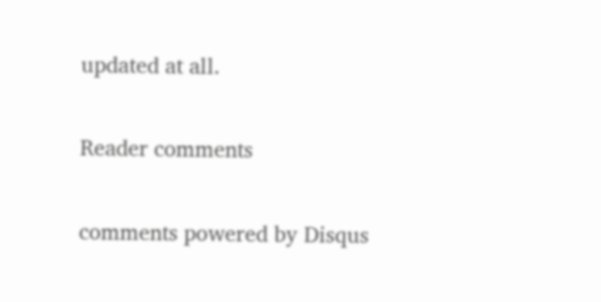updated at all.

Reader comments

comments powered by Disqus